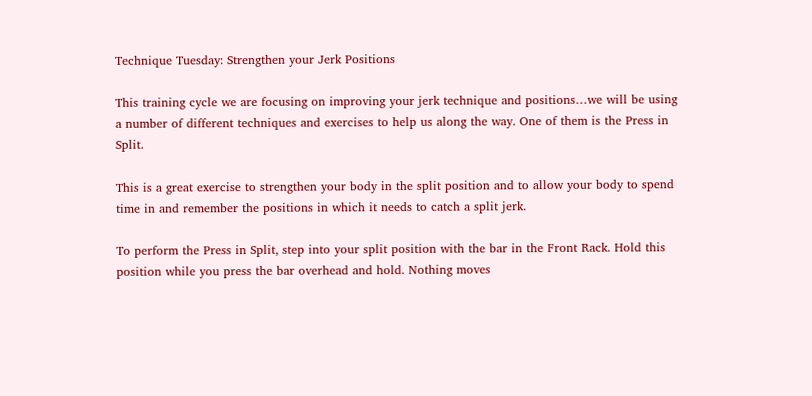Technique Tuesday: Strengthen your Jerk Positions

This training cycle we are focusing on improving your jerk technique and positions…we will be using a number of different techniques and exercises to help us along the way. One of them is the Press in Split.

This is a great exercise to strengthen your body in the split position and to allow your body to spend time in and remember the positions in which it needs to catch a split jerk.

To perform the Press in Split, step into your split position with the bar in the Front Rack. Hold this position while you press the bar overhead and hold. Nothing moves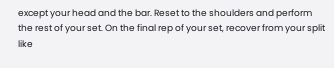except your head and the bar. Reset to the shoulders and perform the rest of your set. On the final rep of your set, recover from your split like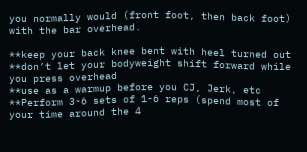you normally would (front foot, then back foot) with the bar overhead.

**keep your back knee bent with heel turned out
**don’t let your bodyweight shift forward while you press overhead
**use as a warmup before you CJ, Jerk, etc
**Perform 3-6 sets of 1-6 reps (spend most of your time around the 4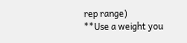rep range)
**Use a weight you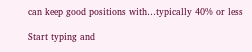can keep good positions with…typically 40% or less

Start typing and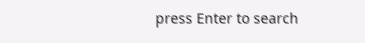press Enter to search